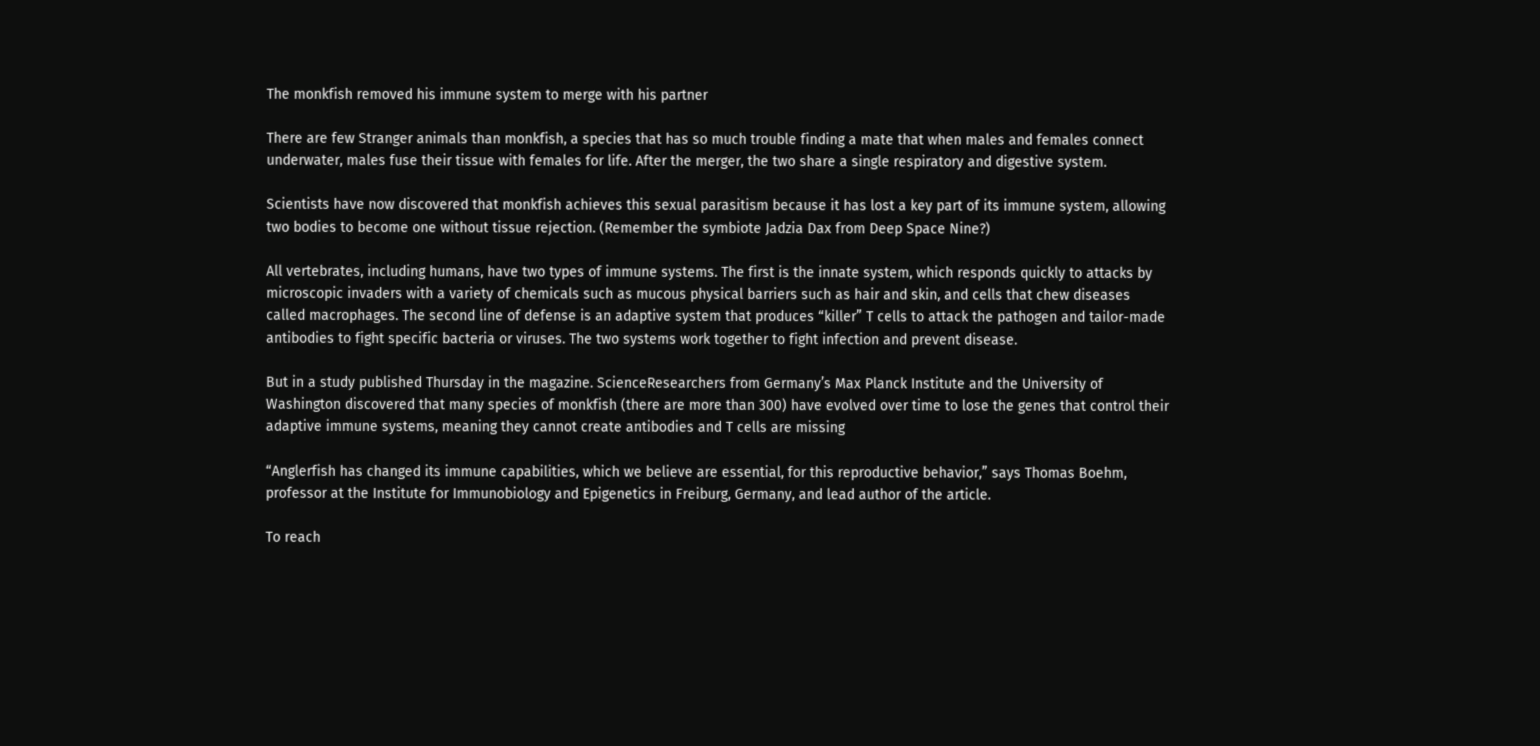The monkfish removed his immune system to merge with his partner

There are few Stranger animals than monkfish, a species that has so much trouble finding a mate that when males and females connect underwater, males fuse their tissue with females for life. After the merger, the two share a single respiratory and digestive system.

Scientists have now discovered that monkfish achieves this sexual parasitism because it has lost a key part of its immune system, allowing two bodies to become one without tissue rejection. (Remember the symbiote Jadzia Dax from Deep Space Nine?)

All vertebrates, including humans, have two types of immune systems. The first is the innate system, which responds quickly to attacks by microscopic invaders with a variety of chemicals such as mucous physical barriers such as hair and skin, and cells that chew diseases called macrophages. The second line of defense is an adaptive system that produces “killer” T cells to attack the pathogen and tailor-made antibodies to fight specific bacteria or viruses. The two systems work together to fight infection and prevent disease.

But in a study published Thursday in the magazine. ScienceResearchers from Germany’s Max Planck Institute and the University of Washington discovered that many species of monkfish (there are more than 300) have evolved over time to lose the genes that control their adaptive immune systems, meaning they cannot create antibodies and T cells are missing

“Anglerfish has changed its immune capabilities, which we believe are essential, for this reproductive behavior,” says Thomas Boehm, professor at the Institute for Immunobiology and Epigenetics in Freiburg, Germany, and lead author of the article.

To reach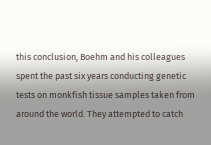this conclusion, Boehm and his colleagues spent the past six years conducting genetic tests on monkfish tissue samples taken from around the world. They attempted to catch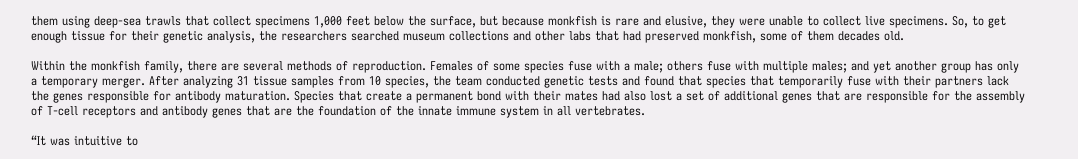them using deep-sea trawls that collect specimens 1,000 feet below the surface, but because monkfish is rare and elusive, they were unable to collect live specimens. So, to get enough tissue for their genetic analysis, the researchers searched museum collections and other labs that had preserved monkfish, some of them decades old.

Within the monkfish family, there are several methods of reproduction. Females of some species fuse with a male; others fuse with multiple males; and yet another group has only a temporary merger. After analyzing 31 tissue samples from 10 species, the team conducted genetic tests and found that species that temporarily fuse with their partners lack the genes responsible for antibody maturation. Species that create a permanent bond with their mates had also lost a set of additional genes that are responsible for the assembly of T-cell receptors and antibody genes that are the foundation of the innate immune system in all vertebrates.

“It was intuitive to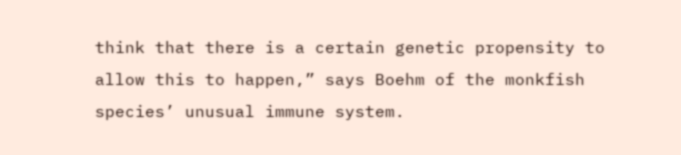think that there is a certain genetic propensity to allow this to happen,” says Boehm of the monkfish species’ unusual immune system.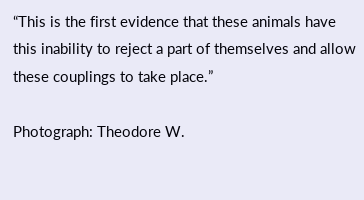“This is the first evidence that these animals have this inability to reject a part of themselves and allow these couplings to take place.”

Photograph: Theodore W.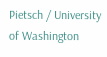Pietsch / University of Washington